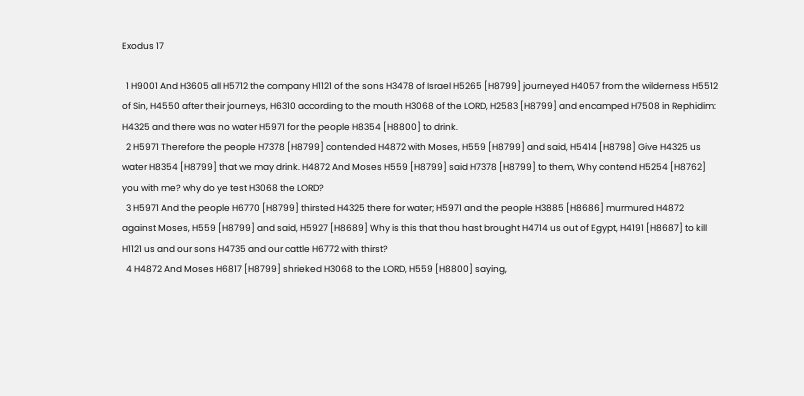Exodus 17

  1 H9001 And H3605 all H5712 the company H1121 of the sons H3478 of Israel H5265 [H8799] journeyed H4057 from the wilderness H5512 of Sin, H4550 after their journeys, H6310 according to the mouth H3068 of the LORD, H2583 [H8799] and encamped H7508 in Rephidim: H4325 and there was no water H5971 for the people H8354 [H8800] to drink.
  2 H5971 Therefore the people H7378 [H8799] contended H4872 with Moses, H559 [H8799] and said, H5414 [H8798] Give H4325 us water H8354 [H8799] that we may drink. H4872 And Moses H559 [H8799] said H7378 [H8799] to them, Why contend H5254 [H8762] you with me? why do ye test H3068 the LORD?
  3 H5971 And the people H6770 [H8799] thirsted H4325 there for water; H5971 and the people H3885 [H8686] murmured H4872 against Moses, H559 [H8799] and said, H5927 [H8689] Why is this that thou hast brought H4714 us out of Egypt, H4191 [H8687] to kill H1121 us and our sons H4735 and our cattle H6772 with thirst?
  4 H4872 And Moses H6817 [H8799] shrieked H3068 to the LORD, H559 [H8800] saying,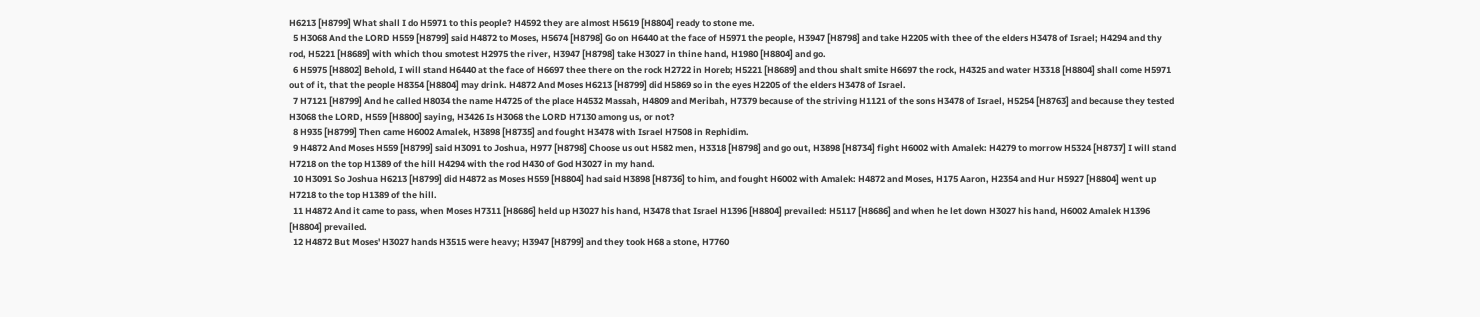H6213 [H8799] What shall I do H5971 to this people? H4592 they are almost H5619 [H8804] ready to stone me.
  5 H3068 And the LORD H559 [H8799] said H4872 to Moses, H5674 [H8798] Go on H6440 at the face of H5971 the people, H3947 [H8798] and take H2205 with thee of the elders H3478 of Israel; H4294 and thy rod, H5221 [H8689] with which thou smotest H2975 the river, H3947 [H8798] take H3027 in thine hand, H1980 [H8804] and go.
  6 H5975 [H8802] Behold, I will stand H6440 at the face of H6697 thee there on the rock H2722 in Horeb; H5221 [H8689] and thou shalt smite H6697 the rock, H4325 and water H3318 [H8804] shall come H5971 out of it, that the people H8354 [H8804] may drink. H4872 And Moses H6213 [H8799] did H5869 so in the eyes H2205 of the elders H3478 of Israel.
  7 H7121 [H8799] And he called H8034 the name H4725 of the place H4532 Massah, H4809 and Meribah, H7379 because of the striving H1121 of the sons H3478 of Israel, H5254 [H8763] and because they tested H3068 the LORD, H559 [H8800] saying, H3426 Is H3068 the LORD H7130 among us, or not?
  8 H935 [H8799] Then came H6002 Amalek, H3898 [H8735] and fought H3478 with Israel H7508 in Rephidim.
  9 H4872 And Moses H559 [H8799] said H3091 to Joshua, H977 [H8798] Choose us out H582 men, H3318 [H8798] and go out, H3898 [H8734] fight H6002 with Amalek: H4279 to morrow H5324 [H8737] I will stand H7218 on the top H1389 of the hill H4294 with the rod H430 of God H3027 in my hand.
  10 H3091 So Joshua H6213 [H8799] did H4872 as Moses H559 [H8804] had said H3898 [H8736] to him, and fought H6002 with Amalek: H4872 and Moses, H175 Aaron, H2354 and Hur H5927 [H8804] went up H7218 to the top H1389 of the hill.
  11 H4872 And it came to pass, when Moses H7311 [H8686] held up H3027 his hand, H3478 that Israel H1396 [H8804] prevailed: H5117 [H8686] and when he let down H3027 his hand, H6002 Amalek H1396 [H8804] prevailed.
  12 H4872 But Moses' H3027 hands H3515 were heavy; H3947 [H8799] and they took H68 a stone, H7760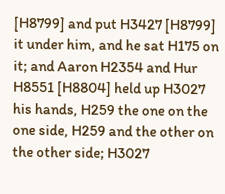[H8799] and put H3427 [H8799] it under him, and he sat H175 on it; and Aaron H2354 and Hur H8551 [H8804] held up H3027 his hands, H259 the one on the one side, H259 and the other on the other side; H3027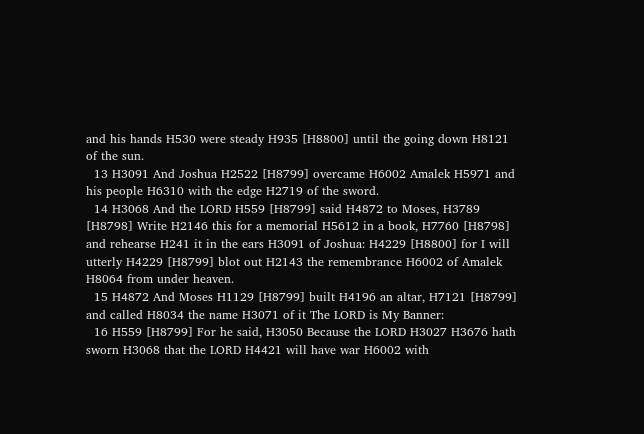and his hands H530 were steady H935 [H8800] until the going down H8121 of the sun.
  13 H3091 And Joshua H2522 [H8799] overcame H6002 Amalek H5971 and his people H6310 with the edge H2719 of the sword.
  14 H3068 And the LORD H559 [H8799] said H4872 to Moses, H3789 [H8798] Write H2146 this for a memorial H5612 in a book, H7760 [H8798] and rehearse H241 it in the ears H3091 of Joshua: H4229 [H8800] for I will utterly H4229 [H8799] blot out H2143 the remembrance H6002 of Amalek H8064 from under heaven.
  15 H4872 And Moses H1129 [H8799] built H4196 an altar, H7121 [H8799] and called H8034 the name H3071 of it The LORD is My Banner:
  16 H559 [H8799] For he said, H3050 Because the LORD H3027 H3676 hath sworn H3068 that the LORD H4421 will have war H6002 with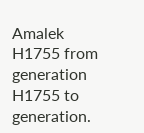Amalek H1755 from generation H1755 to generation.